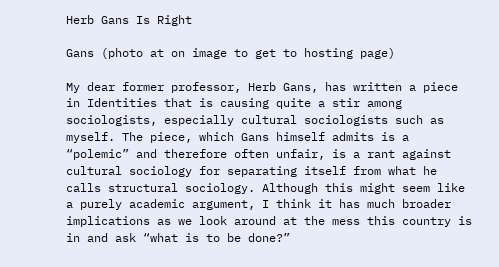Herb Gans Is Right

Gans (photo at on image to get to hosting page)

My dear former professor, Herb Gans, has written a piece in Identities that is causing quite a stir among sociologists, especially cultural sociologists such as myself. The piece, which Gans himself admits is a “polemic” and therefore often unfair, is a rant against cultural sociology for separating itself from what he calls structural sociology. Although this might seem like a purely academic argument, I think it has much broader implications as we look around at the mess this country is in and ask “what is to be done?”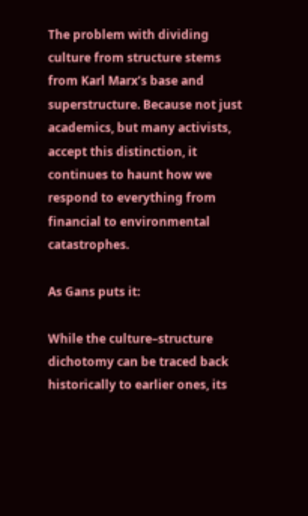The problem with dividing culture from structure stems from Karl Marx’s base and superstructure. Because not just academics, but many activists, accept this distinction, it continues to haunt how we respond to everything from financial to environmental catastrophes.

As Gans puts it:

While the culture–structure dichotomy can be traced back historically to earlier ones, its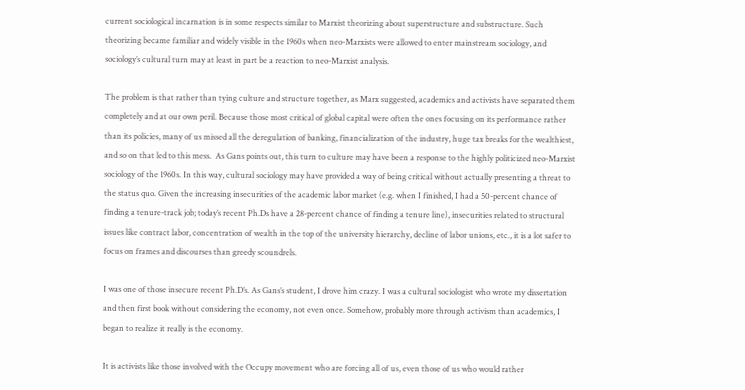current sociological incarnation is in some respects similar to Marxist theorizing about superstructure and substructure. Such theorizing became familiar and widely visible in the 1960s when neo-Marxists were allowed to enter mainstream sociology, and sociology’s cultural turn may at least in part be a reaction to neo-Marxist analysis.

The problem is that rather than tying culture and structure together, as Marx suggested, academics and activists have separated them completely and at our own peril. Because those most critical of global capital were often the ones focusing on its performance rather than its policies, many of us missed all the deregulation of banking, financialization of the industry, huge tax breaks for the wealthiest, and so on that led to this mess.  As Gans points out, this turn to culture may have been a response to the highly politicized neo-Marxist sociology of the 1960s. In this way, cultural sociology may have provided a way of being critical without actually presenting a threat to the status quo. Given the increasing insecurities of the academic labor market (e.g. when I finished, I had a 50-percent chance of finding a tenure-track job; today’s recent Ph.Ds have a 28-percent chance of finding a tenure line), insecurities related to structural issues like contract labor, concentration of wealth in the top of the university hierarchy, decline of labor unions, etc., it is a lot safer to focus on frames and discourses than greedy scoundrels.

I was one of those insecure recent Ph.D’s. As Gans’s student, I drove him crazy. I was a cultural sociologist who wrote my dissertation and then first book without considering the economy, not even once. Somehow, probably more through activism than academics, I began to realize it really is the economy.

It is activists like those involved with the Occupy movement who are forcing all of us, even those of us who would rather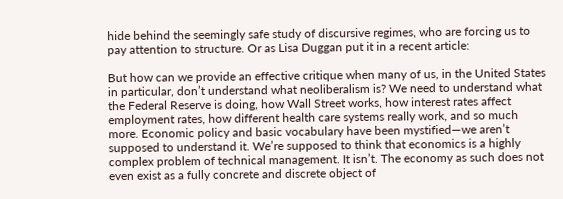hide behind the seemingly safe study of discursive regimes, who are forcing us to pay attention to structure. Or as Lisa Duggan put it in a recent article:

But how can we provide an effective critique when many of us, in the United States in particular, don’t understand what neoliberalism is? We need to understand what the Federal Reserve is doing, how Wall Street works, how interest rates affect employment rates, how different health care systems really work, and so much more. Economic policy and basic vocabulary have been mystified—we aren’t supposed to understand it. We’re supposed to think that economics is a highly complex problem of technical management. It isn’t. The economy as such does not even exist as a fully concrete and discrete object of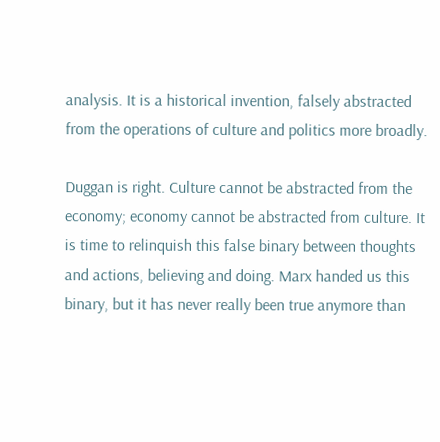analysis. It is a historical invention, falsely abstracted from the operations of culture and politics more broadly.

Duggan is right. Culture cannot be abstracted from the economy; economy cannot be abstracted from culture. It is time to relinquish this false binary between thoughts and actions, believing and doing. Marx handed us this binary, but it has never really been true anymore than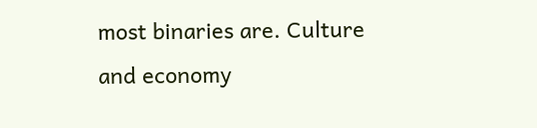most binaries are. Culture and economy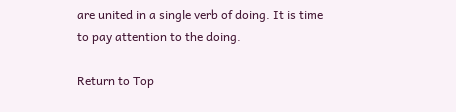are united in a single verb of doing. It is time to pay attention to the doing.

Return to Top